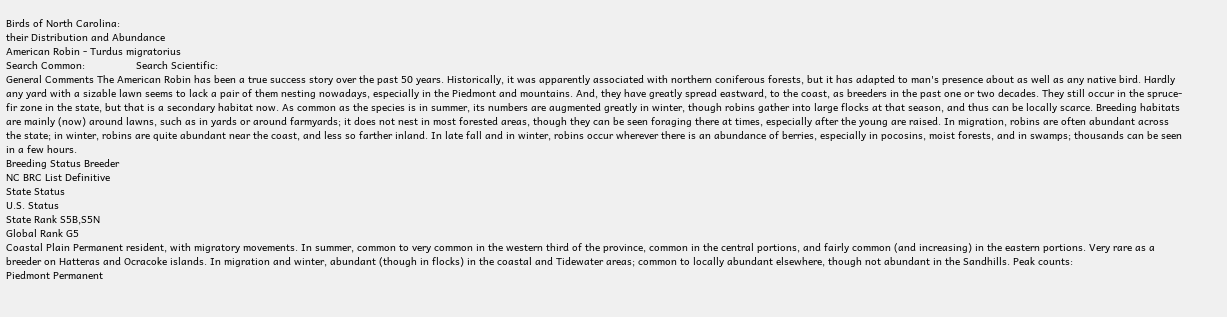Birds of North Carolina:
their Distribution and Abundance
American Robin - Turdus migratorius
Search Common:                 Search Scientific:
General Comments The American Robin has been a true success story over the past 50 years. Historically, it was apparently associated with northern coniferous forests, but it has adapted to man's presence about as well as any native bird. Hardly any yard with a sizable lawn seems to lack a pair of them nesting nowadays, especially in the Piedmont and mountains. And, they have greatly spread eastward, to the coast, as breeders in the past one or two decades. They still occur in the spruce-fir zone in the state, but that is a secondary habitat now. As common as the species is in summer, its numbers are augmented greatly in winter, though robins gather into large flocks at that season, and thus can be locally scarce. Breeding habitats are mainly (now) around lawns, such as in yards or around farmyards; it does not nest in most forested areas, though they can be seen foraging there at times, especially after the young are raised. In migration, robins are often abundant across the state; in winter, robins are quite abundant near the coast, and less so farther inland. In late fall and in winter, robins occur wherever there is an abundance of berries, especially in pocosins, moist forests, and in swamps; thousands can be seen in a few hours.
Breeding Status Breeder
NC BRC List Definitive
State Status
U.S. Status
State Rank S5B,S5N
Global Rank G5
Coastal Plain Permanent resident, with migratory movements. In summer, common to very common in the western third of the province, common in the central portions, and fairly common (and increasing) in the eastern portions. Very rare as a breeder on Hatteras and Ocracoke islands. In migration and winter, abundant (though in flocks) in the coastal and Tidewater areas; common to locally abundant elsewhere, though not abundant in the Sandhills. Peak counts:
Piedmont Permanent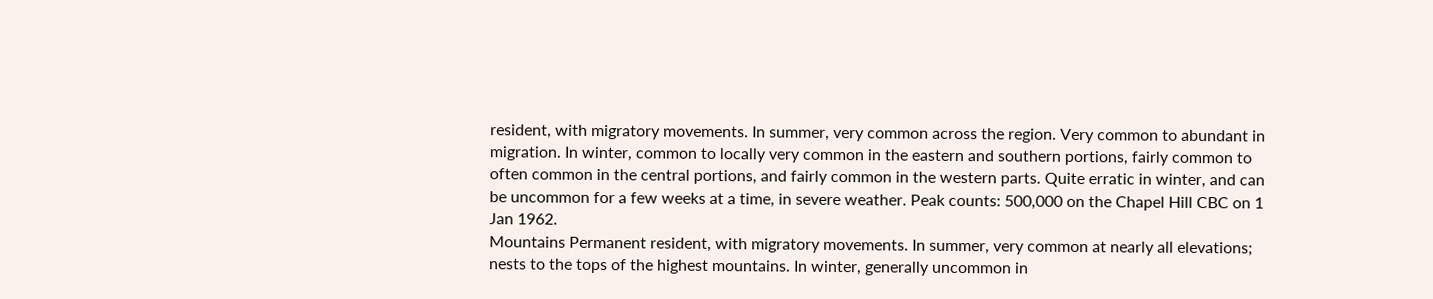resident, with migratory movements. In summer, very common across the region. Very common to abundant in migration. In winter, common to locally very common in the eastern and southern portions, fairly common to often common in the central portions, and fairly common in the western parts. Quite erratic in winter, and can be uncommon for a few weeks at a time, in severe weather. Peak counts: 500,000 on the Chapel Hill CBC on 1 Jan 1962.
Mountains Permanent resident, with migratory movements. In summer, very common at nearly all elevations; nests to the tops of the highest mountains. In winter, generally uncommon in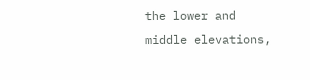the lower and middle elevations,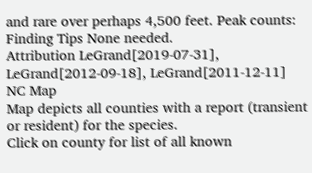and rare over perhaps 4,500 feet. Peak counts:
Finding Tips None needed.
Attribution LeGrand[2019-07-31], LeGrand[2012-09-18], LeGrand[2011-12-11]
NC Map
Map depicts all counties with a report (transient or resident) for the species.
Click on county for list of all known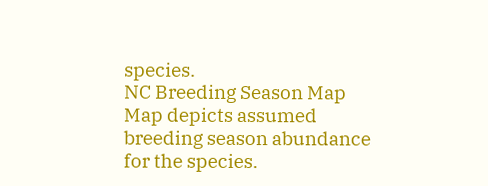species.
NC Breeding Season Map
Map depicts assumed breeding season abundance for the species.